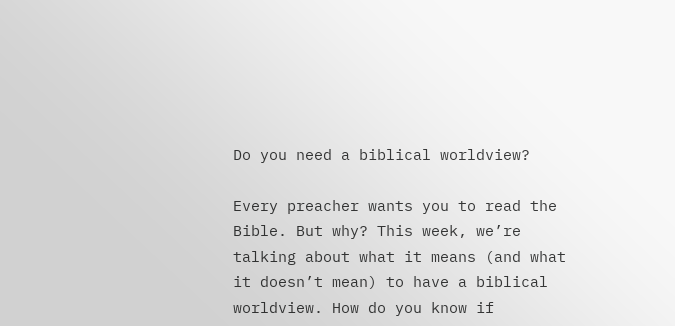Do you need a biblical worldview?

Every preacher wants you to read the Bible. But why? This week, we’re talking about what it means (and what it doesn’t mean) to have a biblical worldview. How do you know if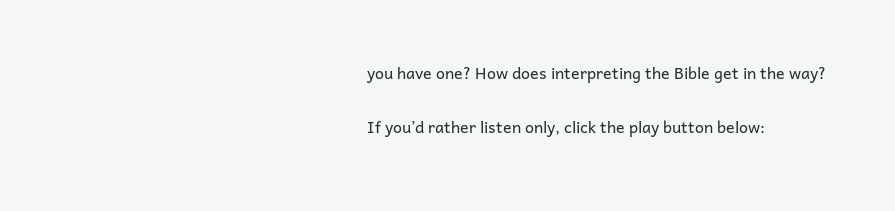you have one? How does interpreting the Bible get in the way?

If you’d rather listen only, click the play button below: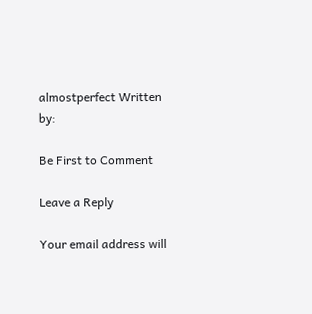almostperfect Written by:

Be First to Comment

Leave a Reply

Your email address will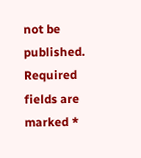not be published. Required fields are marked *